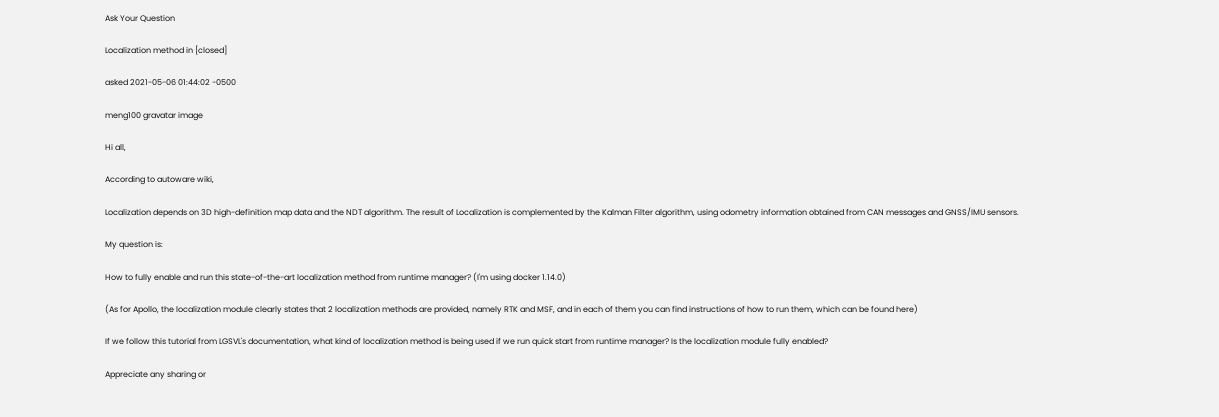Ask Your Question

Localization method in [closed]

asked 2021-05-06 01:44:02 -0500

meng100 gravatar image

Hi all,

According to autoware wiki,

Localization depends on 3D high-definition map data and the NDT algorithm. The result of Localization is complemented by the Kalman Filter algorithm, using odometry information obtained from CAN messages and GNSS/IMU sensors.

My question is:

How to fully enable and run this state-of-the-art localization method from runtime manager? (I'm using docker 1.14.0)

(As for Apollo, the localization module clearly states that 2 localization methods are provided, namely RTK and MSF, and in each of them you can find instructions of how to run them, which can be found here)

If we follow this tutorial from LGSVL's documentation, what kind of localization method is being used if we run quick start from runtime manager? Is the localization module fully enabled?

Appreciate any sharing or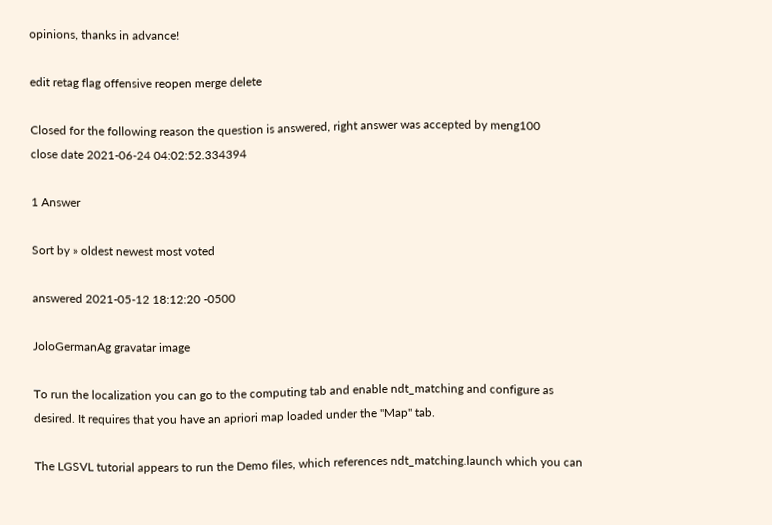opinions, thanks in advance!

edit retag flag offensive reopen merge delete

Closed for the following reason the question is answered, right answer was accepted by meng100
close date 2021-06-24 04:02:52.334394

1 Answer

Sort by » oldest newest most voted

answered 2021-05-12 18:12:20 -0500

JoloGermanAg gravatar image

To run the localization you can go to the computing tab and enable ndt_matching and configure as desired. It requires that you have an apriori map loaded under the "Map" tab.

The LGSVL tutorial appears to run the Demo files, which references ndt_matching.launch which you can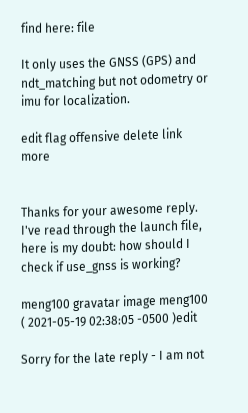find here: file

It only uses the GNSS (GPS) and ndt_matching but not odometry or imu for localization.

edit flag offensive delete link more


Thanks for your awesome reply. I've read through the launch file, here is my doubt: how should I check if use_gnss is working?

meng100 gravatar image meng100  ( 2021-05-19 02:38:05 -0500 )edit

Sorry for the late reply - I am not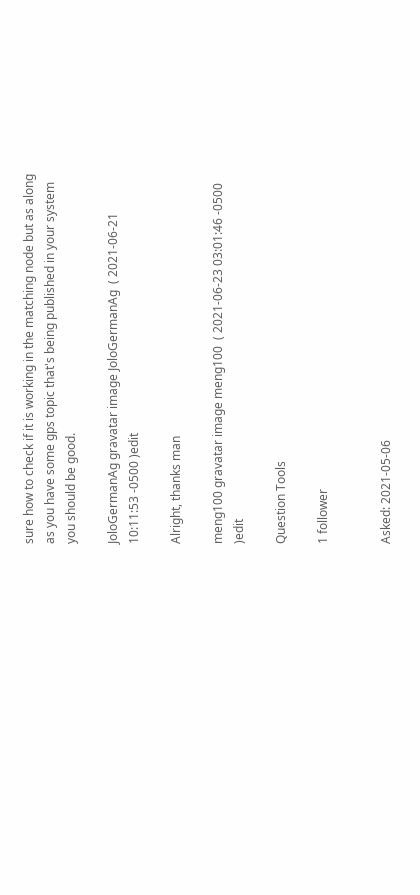sure how to check if it is working in the matching node but as along as you have some gps topic that's being published in your system you should be good.

JoloGermanAg gravatar image JoloGermanAg  ( 2021-06-21 10:11:53 -0500 )edit

Alright, thanks man

meng100 gravatar image meng100  ( 2021-06-23 03:01:46 -0500 )edit

Question Tools

1 follower


Asked: 2021-05-06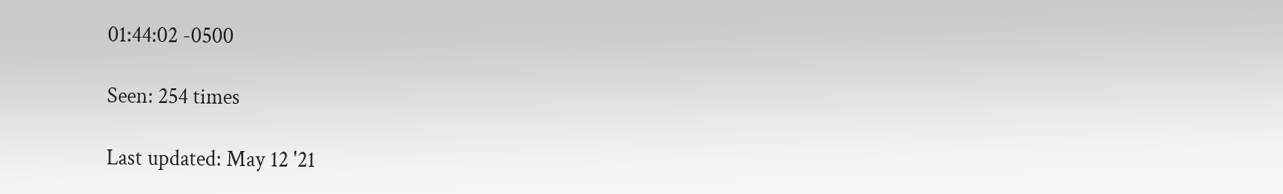01:44:02 -0500

Seen: 254 times

Last updated: May 12 '21